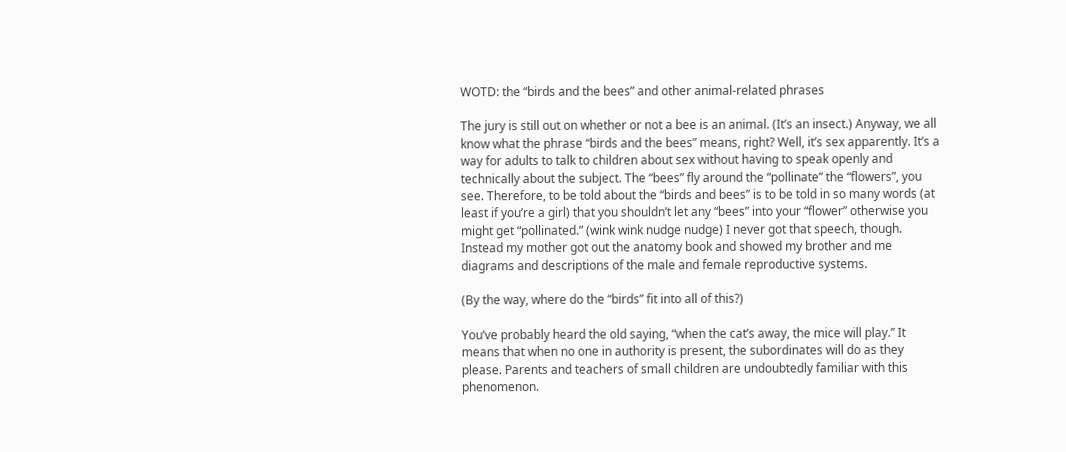WOTD: the “birds and the bees” and other animal-related phrases

The jury is still out on whether or not a bee is an animal. (It’s an insect.) Anyway, we all know what the phrase “birds and the bees” means, right? Well, it’s sex apparently. It’s a way for adults to talk to children about sex without having to speak openly and technically about the subject. The “bees” fly around the “pollinate” the “flowers”, you see. Therefore, to be told about the “birds and bees” is to be told in so many words (at least if you’re a girl) that you shouldn’t let any “bees” into your “flower” otherwise you might get “pollinated.” (wink wink nudge nudge) I never got that speech, though. Instead my mother got out the anatomy book and showed my brother and me diagrams and descriptions of the male and female reproductive systems.

(By the way, where do the “birds” fit into all of this?)

You’ve probably heard the old saying, “when the cat’s away, the mice will play.” It means that when no one in authority is present, the subordinates will do as they please. Parents and teachers of small children are undoubtedly familiar with this phenomenon.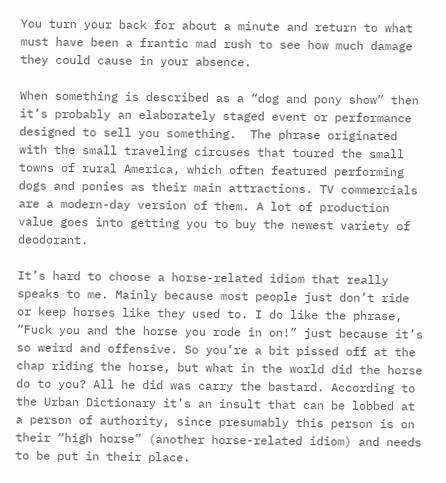You turn your back for about a minute and return to what must have been a frantic mad rush to see how much damage they could cause in your absence.

When something is described as a “dog and pony show” then it’s probably an elaborately staged event or performance designed to sell you something.  The phrase originated with the small traveling circuses that toured the small towns of rural America, which often featured performing dogs and ponies as their main attractions. TV commercials are a modern-day version of them. A lot of production value goes into getting you to buy the newest variety of deodorant.

It’s hard to choose a horse-related idiom that really speaks to me. Mainly because most people just don’t ride or keep horses like they used to. I do like the phrase, “Fuck you and the horse you rode in on!” just because it’s so weird and offensive. So you’re a bit pissed off at the chap riding the horse, but what in the world did the horse do to you? All he did was carry the bastard. According to the Urban Dictionary it’s an insult that can be lobbed at a person of authority, since presumably this person is on their “high horse” (another horse-related idiom) and needs to be put in their place.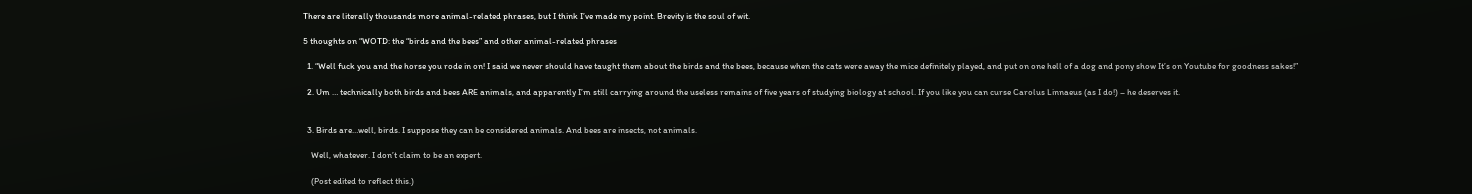There are literally thousands more animal-related phrases, but I think I’ve made my point. Brevity is the soul of wit.

5 thoughts on “WOTD: the “birds and the bees” and other animal-related phrases

  1. “Well fuck you and the horse you rode in on! I said we never should have taught them about the birds and the bees, because when the cats were away the mice definitely played, and put on one hell of a dog and pony show It’s on Youtube for goodness sakes!”

  2. Um … technically both birds and bees ARE animals, and apparently I’m still carrying around the useless remains of five years of studying biology at school. If you like you can curse Carolus Linnaeus (as I do!) – he deserves it.


  3. Birds are…well, birds. I suppose they can be considered animals. And bees are insects, not animals.

    Well, whatever. I don’t claim to be an expert.

    (Post edited to reflect this.)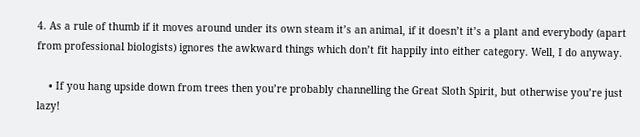4. As a rule of thumb if it moves around under its own steam it’s an animal, if it doesn’t it’s a plant and everybody (apart from professional biologists) ignores the awkward things which don’t fit happily into either category. Well, I do anyway.

    • If you hang upside down from trees then you’re probably channelling the Great Sloth Spirit, but otherwise you’re just lazy!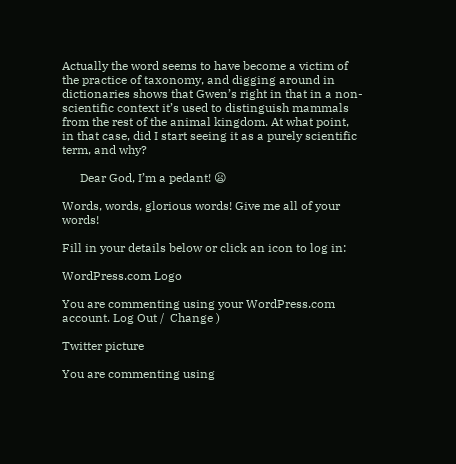Actually the word seems to have become a victim of the practice of taxonomy, and digging around in dictionaries shows that Gwen’s right in that in a non-scientific context it’s used to distinguish mammals from the rest of the animal kingdom. At what point, in that case, did I start seeing it as a purely scientific term, and why?

      Dear God, I’m a pedant! 😦

Words, words, glorious words! Give me all of your words!

Fill in your details below or click an icon to log in:

WordPress.com Logo

You are commenting using your WordPress.com account. Log Out /  Change )

Twitter picture

You are commenting using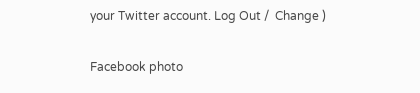your Twitter account. Log Out /  Change )

Facebook photo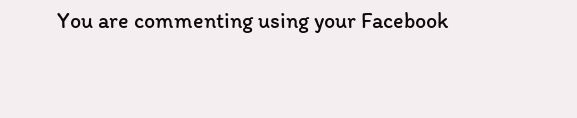You are commenting using your Facebook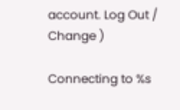account. Log Out /  Change )

Connecting to %s